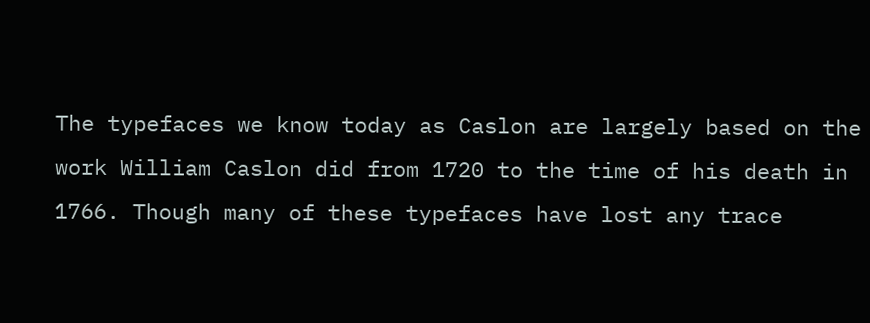The typefaces we know today as Caslon are largely based on the work William Caslon did from 1720 to the time of his death in 1766. Though many of these typefaces have lost any trace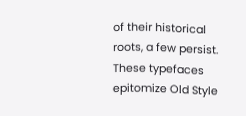of their historical roots, a few persist. These typefaces epitomize Old Style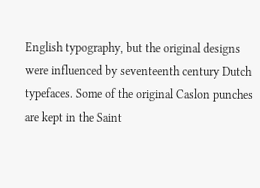English typography, but the original designs were influenced by seventeenth century Dutch typefaces. Some of the original Caslon punches are kept in the Saint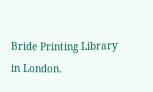Bride Printing Library in London.